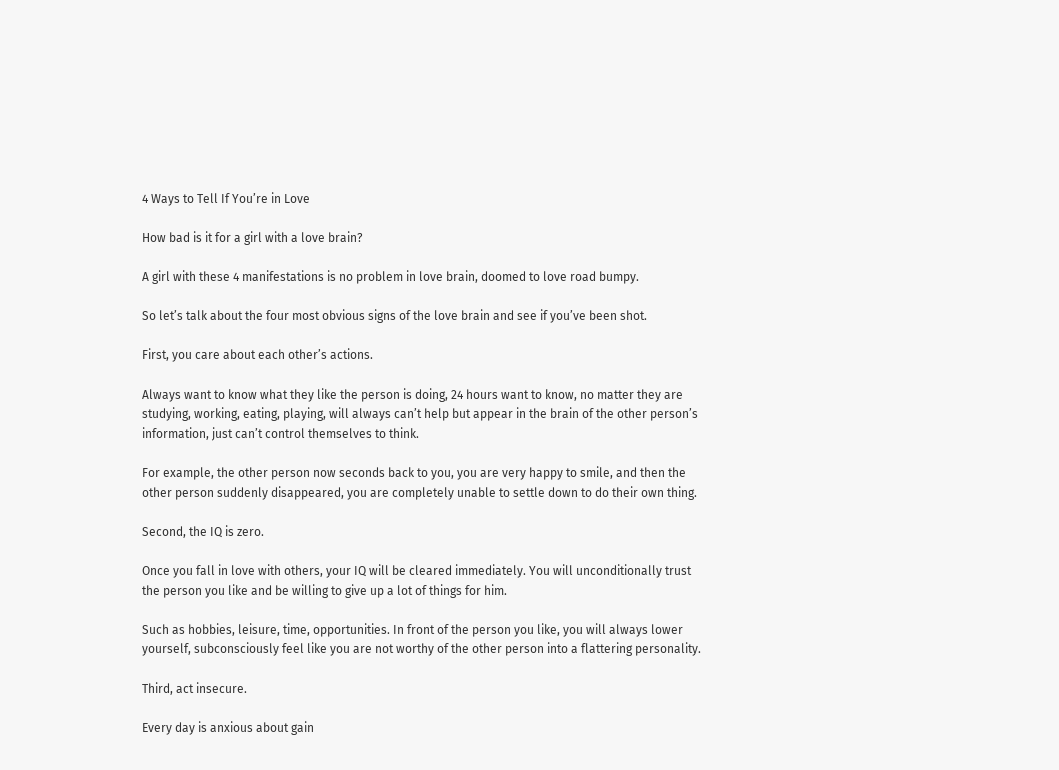4 Ways to Tell If You’re in Love

How bad is it for a girl with a love brain?

A girl with these 4 manifestations is no problem in love brain, doomed to love road bumpy.

So let’s talk about the four most obvious signs of the love brain and see if you’ve been shot.

First, you care about each other’s actions.

Always want to know what they like the person is doing, 24 hours want to know, no matter they are studying, working, eating, playing, will always can’t help but appear in the brain of the other person’s information, just can’t control themselves to think.

For example, the other person now seconds back to you, you are very happy to smile, and then the other person suddenly disappeared, you are completely unable to settle down to do their own thing.

Second, the IQ is zero.

Once you fall in love with others, your IQ will be cleared immediately. You will unconditionally trust the person you like and be willing to give up a lot of things for him.

Such as hobbies, leisure, time, opportunities. In front of the person you like, you will always lower yourself, subconsciously feel like you are not worthy of the other person into a flattering personality.

Third, act insecure.

Every day is anxious about gain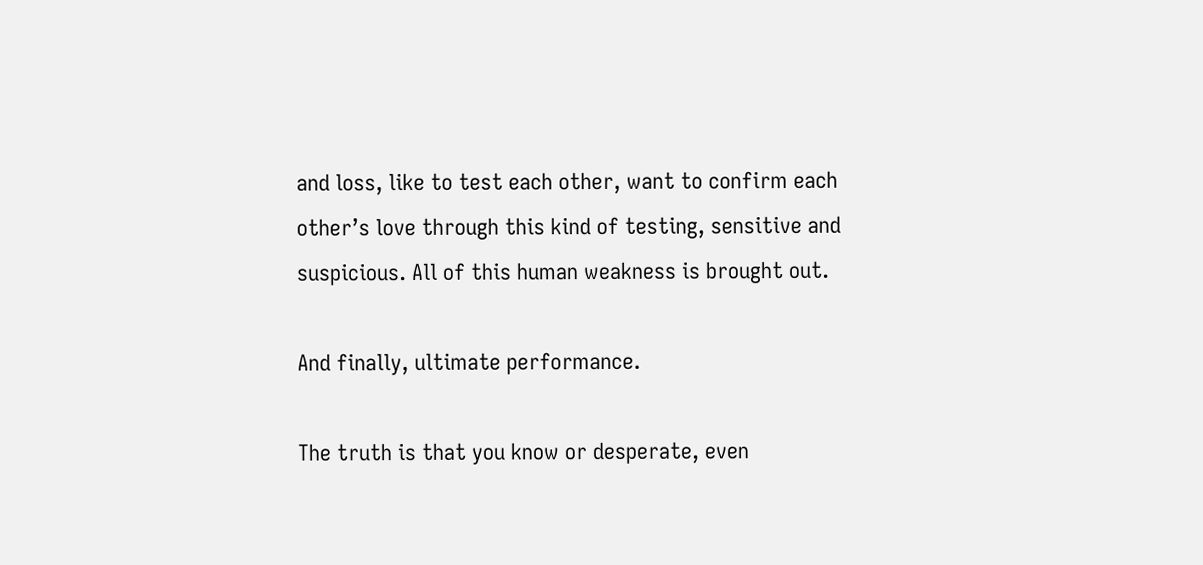and loss, like to test each other, want to confirm each other’s love through this kind of testing, sensitive and suspicious. All of this human weakness is brought out.

And finally, ultimate performance.

The truth is that you know or desperate, even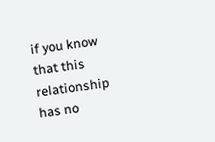if you know that this relationship has no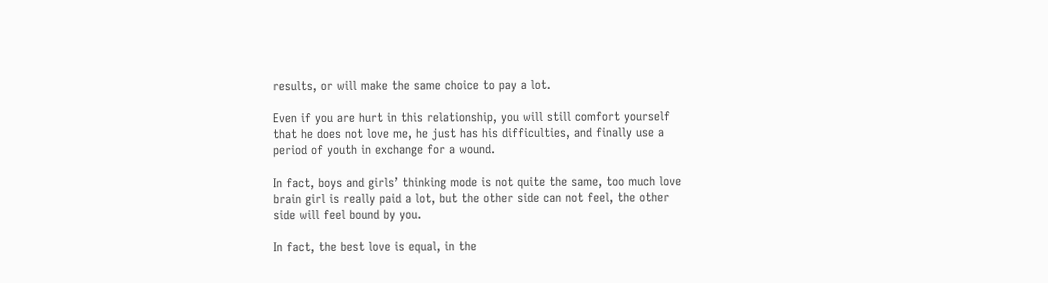results, or will make the same choice to pay a lot.

Even if you are hurt in this relationship, you will still comfort yourself that he does not love me, he just has his difficulties, and finally use a period of youth in exchange for a wound.

In fact, boys and girls’ thinking mode is not quite the same, too much love brain girl is really paid a lot, but the other side can not feel, the other side will feel bound by you.

In fact, the best love is equal, in the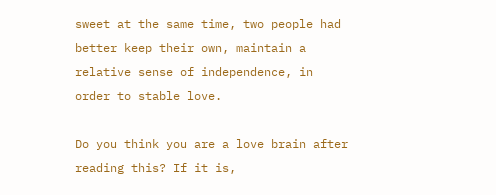sweet at the same time, two people had better keep their own, maintain a relative sense of independence, in order to stable love.

Do you think you are a love brain after reading this? If it is,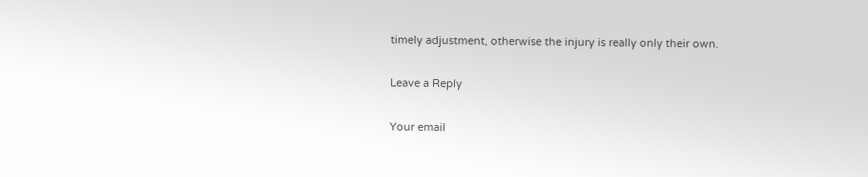timely adjustment, otherwise the injury is really only their own.

Leave a Reply

Your email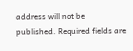address will not be published. Required fields are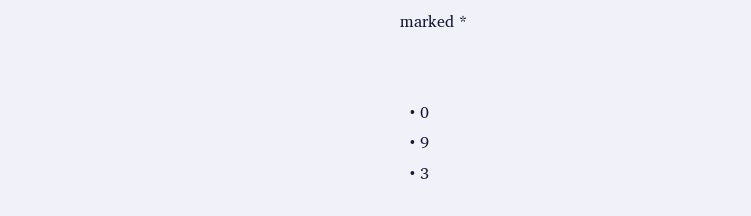marked *


  • 0
  • 9
  • 3